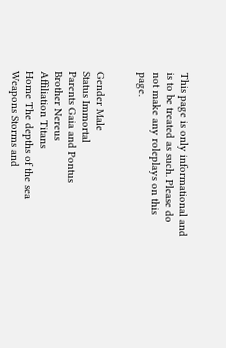This page is only informational and is to be treated as such. Please do not make any roleplays on this page.


Gender Male
Status Immortal
Parents Gaia and Pontus
Brother Nereus
Affiliation Titans
Home The depths of the sea
Weapons Storms and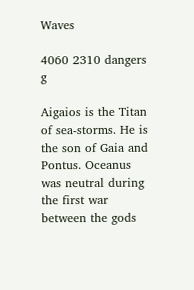Waves

4060 2310 dangers g

Aigaios is the Titan of sea-storms. He is the son of Gaia and Pontus. Oceanus was neutral during the first war between the gods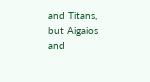and Titans, but Aigaios and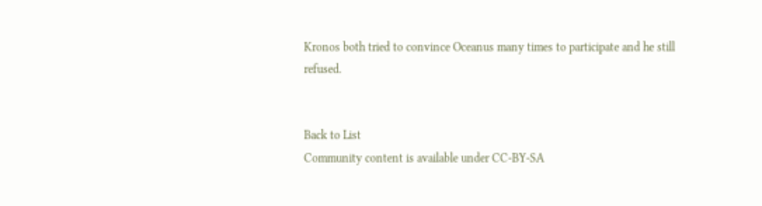Kronos both tried to convince Oceanus many times to participate and he still refused.


Back to List
Community content is available under CC-BY-SA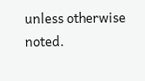unless otherwise noted.